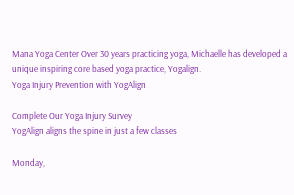Mana Yoga Center Over 30 years practicing yoga, Michaelle has developed a unique inspiring core based yoga practice, Yogalign.
Yoga Injury Prevention with YogAlign

Complete Our Yoga Injury Survey
YogAlign aligns the spine in just a few classes

Monday,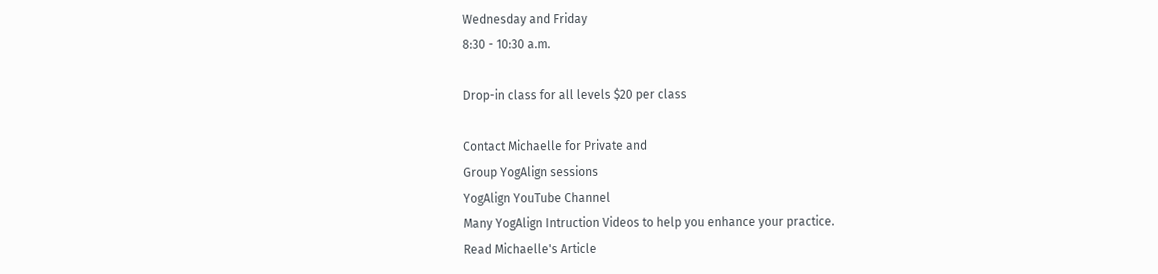Wednesday and Friday
8:30 - 10:30 a.m.

Drop-in class for all levels $20 per class

Contact Michaelle for Private and
Group YogAlign sessions
YogAlign YouTube Channel
Many YogAlign Intruction Videos to help you enhance your practice.
Read Michaelle's Article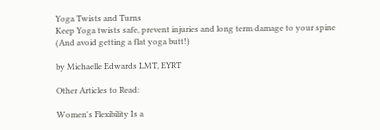Yoga Twists and Turns
Keep Yoga twists safe, prevent injuries and long term damage to your spine
(And avoid getting a flat yoga butt!)

by Michaelle Edwards LMT, EYRT

Other Articles to Read:

Women's Flexibility Is a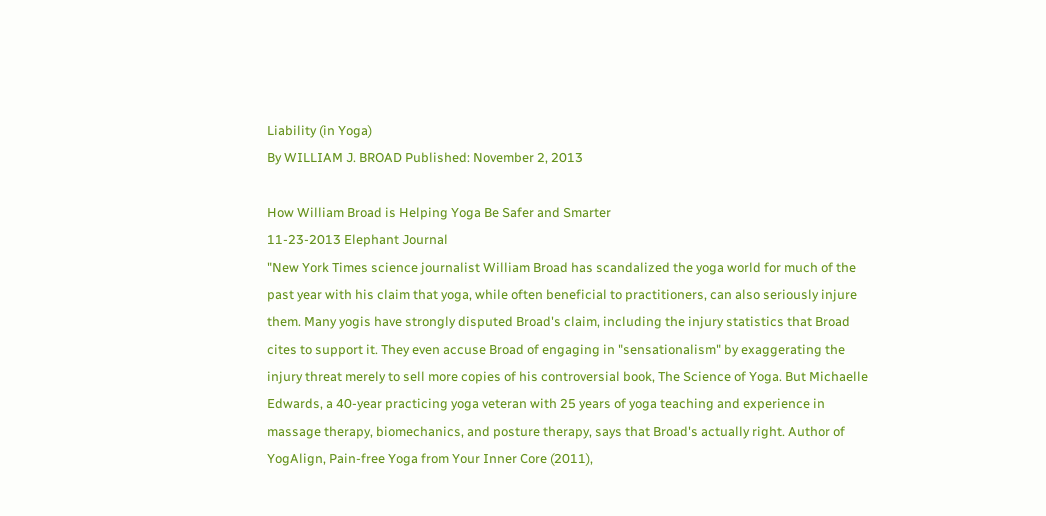Liability (in Yoga)
By WILLIAM J. BROAD Published: November 2, 2013

How William Broad is Helping Yoga Be Safer and Smarter
11-23-2013 Elephant Journal
"New York Times science journalist William Broad has scandalized the yoga world for much of the past year with his claim that yoga, while often beneficial to practitioners, can also seriously injure them. Many yogis have strongly disputed Broad's claim, including the injury statistics that Broad cites to support it. They even accuse Broad of engaging in "sensationalism" by exaggerating the injury threat merely to sell more copies of his controversial book, The Science of Yoga. But Michaelle Edwards, a 40-year practicing yoga veteran with 25 years of yoga teaching and experience in massage therapy, biomechanics, and posture therapy, says that Broad's actually right. Author of YogAlign, Pain-free Yoga from Your Inner Core (2011),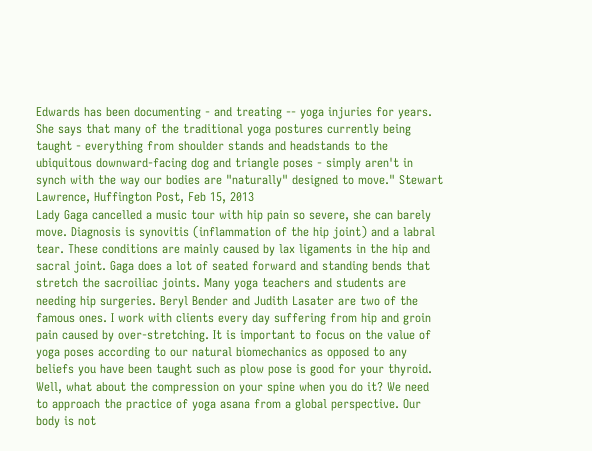Edwards has been documenting - and treating -- yoga injuries for years. She says that many of the traditional yoga postures currently being taught - everything from shoulder stands and headstands to the ubiquitous downward-facing dog and triangle poses - simply aren't in synch with the way our bodies are "naturally" designed to move." Stewart Lawrence, Huffington Post, Feb 15, 2013
Lady Gaga cancelled a music tour with hip pain so severe, she can barely move. Diagnosis is synovitis (inflammation of the hip joint) and a labral tear. These conditions are mainly caused by lax ligaments in the hip and sacral joint. Gaga does a lot of seated forward and standing bends that stretch the sacroiliac joints. Many yoga teachers and students are needing hip surgeries. Beryl Bender and Judith Lasater are two of the famous ones. I work with clients every day suffering from hip and groin pain caused by over-stretching. It is important to focus on the value of yoga poses according to our natural biomechanics as opposed to any beliefs you have been taught such as plow pose is good for your thyroid. Well, what about the compression on your spine when you do it? We need to approach the practice of yoga asana from a global perspective. Our body is not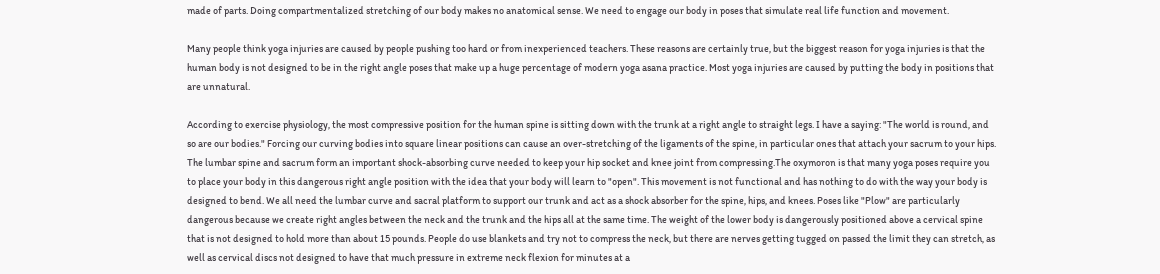made of parts. Doing compartmentalized stretching of our body makes no anatomical sense. We need to engage our body in poses that simulate real life function and movement.

Many people think yoga injuries are caused by people pushing too hard or from inexperienced teachers. These reasons are certainly true, but the biggest reason for yoga injuries is that the human body is not designed to be in the right angle poses that make up a huge percentage of modern yoga asana practice. Most yoga injuries are caused by putting the body in positions that are unnatural.

According to exercise physiology, the most compressive position for the human spine is sitting down with the trunk at a right angle to straight legs. I have a saying: "The world is round, and so are our bodies." Forcing our curving bodies into square linear positions can cause an over-stretching of the ligaments of the spine, in particular ones that attach your sacrum to your hips. The lumbar spine and sacrum form an important shock-absorbing curve needed to keep your hip socket and knee joint from compressing.The oxymoron is that many yoga poses require you to place your body in this dangerous right angle position with the idea that your body will learn to "open". This movement is not functional and has nothing to do with the way your body is designed to bend. We all need the lumbar curve and sacral platform to support our trunk and act as a shock absorber for the spine, hips, and knees. Poses like "Plow" are particularly dangerous because we create right angles between the neck and the trunk and the hips all at the same time. The weight of the lower body is dangerously positioned above a cervical spine that is not designed to hold more than about 15 pounds. People do use blankets and try not to compress the neck, but there are nerves getting tugged on passed the limit they can stretch, as well as cervical discs not designed to have that much pressure in extreme neck flexion for minutes at a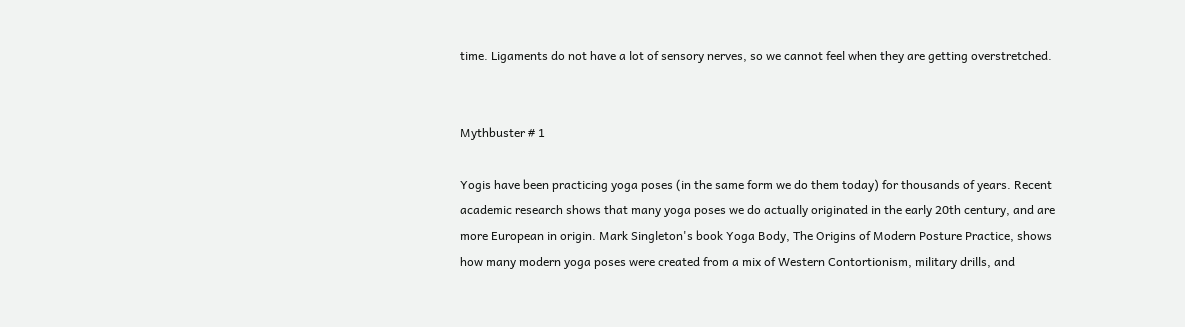time. Ligaments do not have a lot of sensory nerves, so we cannot feel when they are getting overstretched.


Mythbuster # 1

Yogis have been practicing yoga poses (in the same form we do them today) for thousands of years. Recent academic research shows that many yoga poses we do actually originated in the early 20th century, and are more European in origin. Mark Singleton's book Yoga Body, The Origins of Modern Posture Practice, shows how many modern yoga poses were created from a mix of Western Contortionism, military drills, and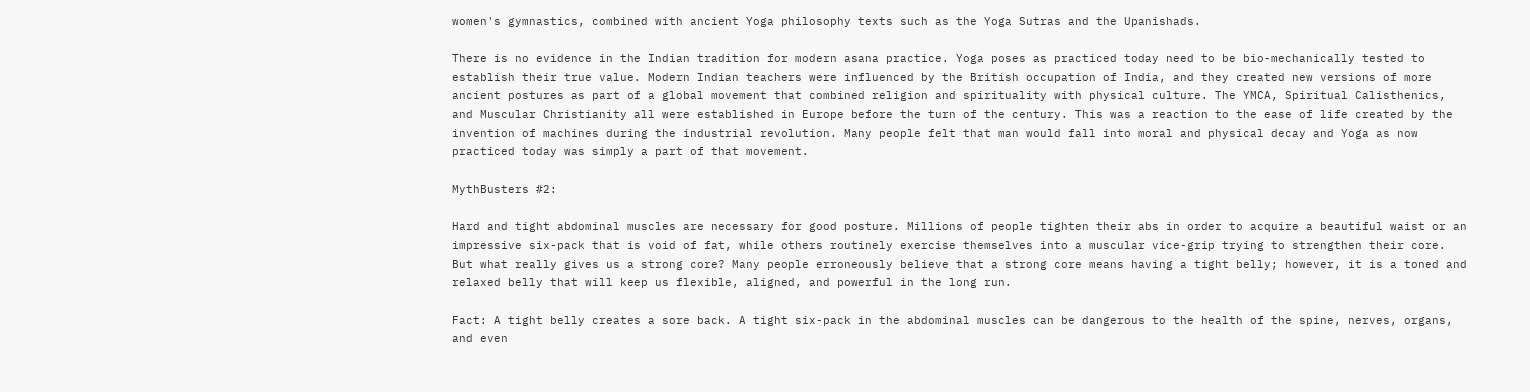women's gymnastics, combined with ancient Yoga philosophy texts such as the Yoga Sutras and the Upanishads.

There is no evidence in the Indian tradition for modern asana practice. Yoga poses as practiced today need to be bio-mechanically tested to establish their true value. Modern Indian teachers were influenced by the British occupation of India, and they created new versions of more ancient postures as part of a global movement that combined religion and spirituality with physical culture. The YMCA, Spiritual Calisthenics, and Muscular Christianity all were established in Europe before the turn of the century. This was a reaction to the ease of life created by the invention of machines during the industrial revolution. Many people felt that man would fall into moral and physical decay and Yoga as now practiced today was simply a part of that movement.

MythBusters #2:

Hard and tight abdominal muscles are necessary for good posture. Millions of people tighten their abs in order to acquire a beautiful waist or an impressive six-pack that is void of fat, while others routinely exercise themselves into a muscular vice-grip trying to strengthen their core. But what really gives us a strong core? Many people erroneously believe that a strong core means having a tight belly; however, it is a toned and relaxed belly that will keep us flexible, aligned, and powerful in the long run.

Fact: A tight belly creates a sore back. A tight six-pack in the abdominal muscles can be dangerous to the health of the spine, nerves, organs, and even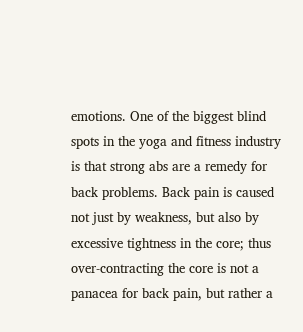emotions. One of the biggest blind spots in the yoga and fitness industry is that strong abs are a remedy for back problems. Back pain is caused not just by weakness, but also by excessive tightness in the core; thus over-contracting the core is not a panacea for back pain, but rather a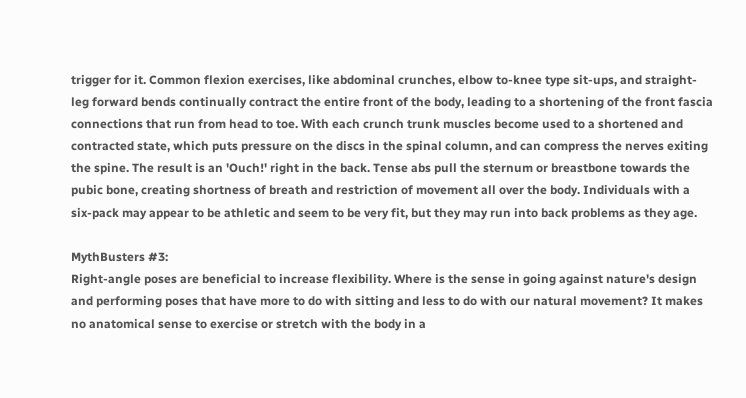trigger for it. Common flexion exercises, like abdominal crunches, elbow to-knee type sit-ups, and straight-leg forward bends continually contract the entire front of the body, leading to a shortening of the front fascia connections that run from head to toe. With each crunch trunk muscles become used to a shortened and contracted state, which puts pressure on the discs in the spinal column, and can compress the nerves exiting the spine. The result is an 'Ouch!' right in the back. Tense abs pull the sternum or breastbone towards the pubic bone, creating shortness of breath and restriction of movement all over the body. Individuals with a six-pack may appear to be athletic and seem to be very fit, but they may run into back problems as they age.

MythBusters #3:
Right-angle poses are beneficial to increase flexibility. Where is the sense in going against nature's design and performing poses that have more to do with sitting and less to do with our natural movement? It makes no anatomical sense to exercise or stretch with the body in a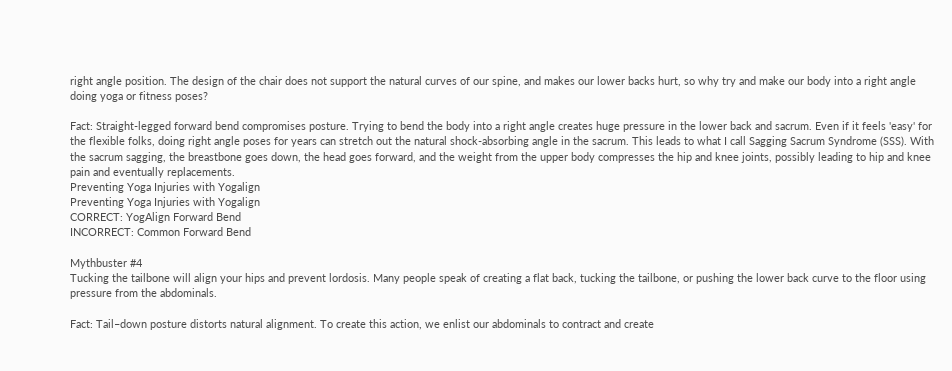right angle position. The design of the chair does not support the natural curves of our spine, and makes our lower backs hurt, so why try and make our body into a right angle doing yoga or fitness poses?

Fact: Straight-legged forward bend compromises posture. Trying to bend the body into a right angle creates huge pressure in the lower back and sacrum. Even if it feels 'easy' for the flexible folks, doing right angle poses for years can stretch out the natural shock-absorbing angle in the sacrum. This leads to what I call Sagging Sacrum Syndrome (SSS). With the sacrum sagging, the breastbone goes down, the head goes forward, and the weight from the upper body compresses the hip and knee joints, possibly leading to hip and knee pain and eventually replacements.
Preventing Yoga Injuries with Yogalign
Preventing Yoga Injuries with Yogalign
CORRECT: YogAlign Forward Bend
INCORRECT: Common Forward Bend

Mythbuster #4
Tucking the tailbone will align your hips and prevent lordosis. Many people speak of creating a flat back, tucking the tailbone, or pushing the lower back curve to the floor using pressure from the abdominals.

Fact: Tail–down posture distorts natural alignment. To create this action, we enlist our abdominals to contract and create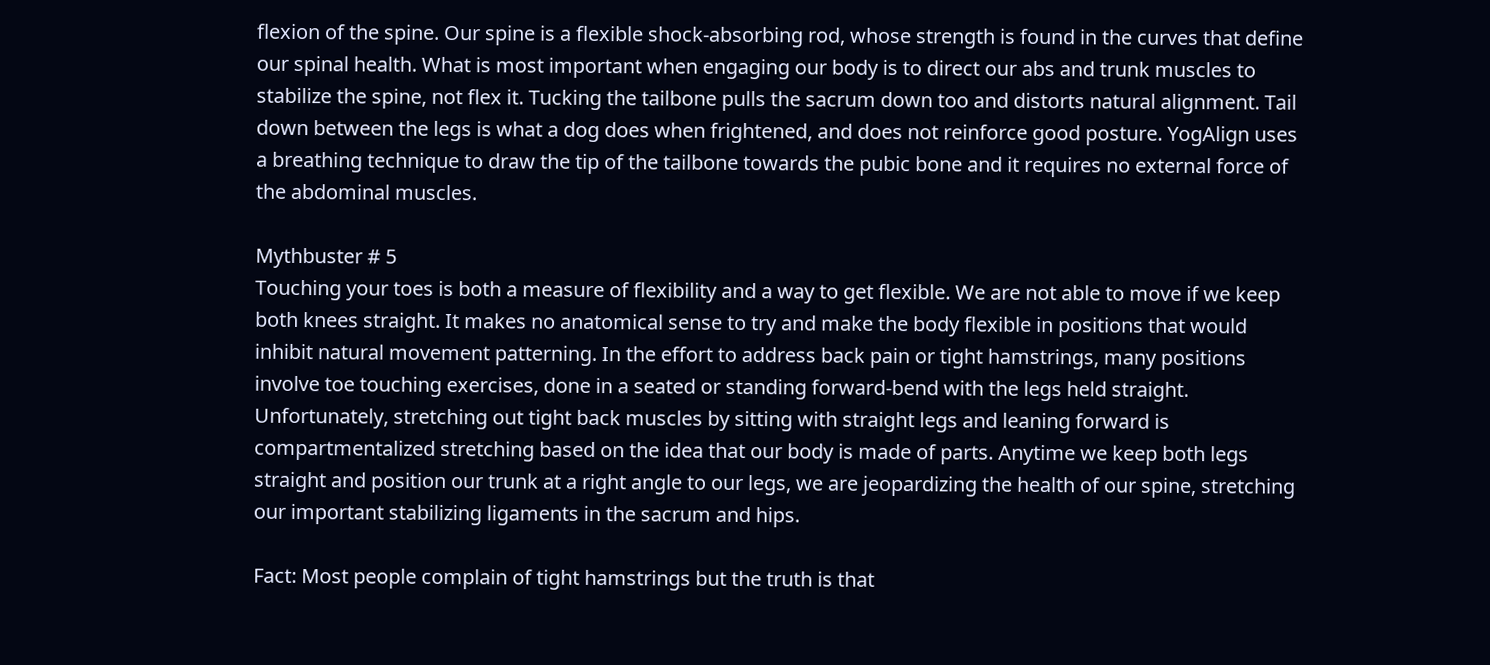flexion of the spine. Our spine is a flexible shock-absorbing rod, whose strength is found in the curves that define our spinal health. What is most important when engaging our body is to direct our abs and trunk muscles to stabilize the spine, not flex it. Tucking the tailbone pulls the sacrum down too and distorts natural alignment. Tail down between the legs is what a dog does when frightened, and does not reinforce good posture. YogAlign uses a breathing technique to draw the tip of the tailbone towards the pubic bone and it requires no external force of the abdominal muscles.

Mythbuster # 5
Touching your toes is both a measure of flexibility and a way to get flexible. We are not able to move if we keep both knees straight. It makes no anatomical sense to try and make the body flexible in positions that would inhibit natural movement patterning. In the effort to address back pain or tight hamstrings, many positions involve toe touching exercises, done in a seated or standing forward-bend with the legs held straight. Unfortunately, stretching out tight back muscles by sitting with straight legs and leaning forward is compartmentalized stretching based on the idea that our body is made of parts. Anytime we keep both legs straight and position our trunk at a right angle to our legs, we are jeopardizing the health of our spine, stretching our important stabilizing ligaments in the sacrum and hips.

Fact: Most people complain of tight hamstrings but the truth is that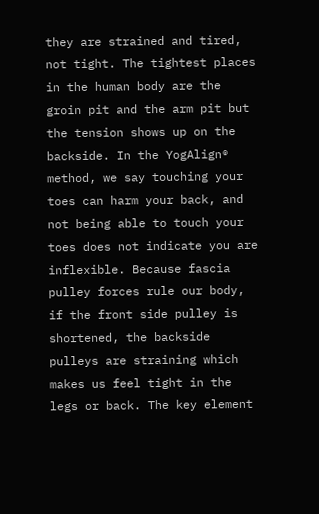they are strained and tired, not tight. The tightest places in the human body are the groin pit and the arm pit but the tension shows up on the backside. In the YogAlign® method, we say touching your toes can harm your back, and not being able to touch your toes does not indicate you are inflexible. Because fascia pulley forces rule our body, if the front side pulley is shortened, the backside pulleys are straining which makes us feel tight in the legs or back. The key element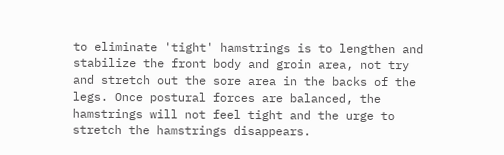to eliminate 'tight' hamstrings is to lengthen and stabilize the front body and groin area, not try and stretch out the sore area in the backs of the legs. Once postural forces are balanced, the hamstrings will not feel tight and the urge to stretch the hamstrings disappears.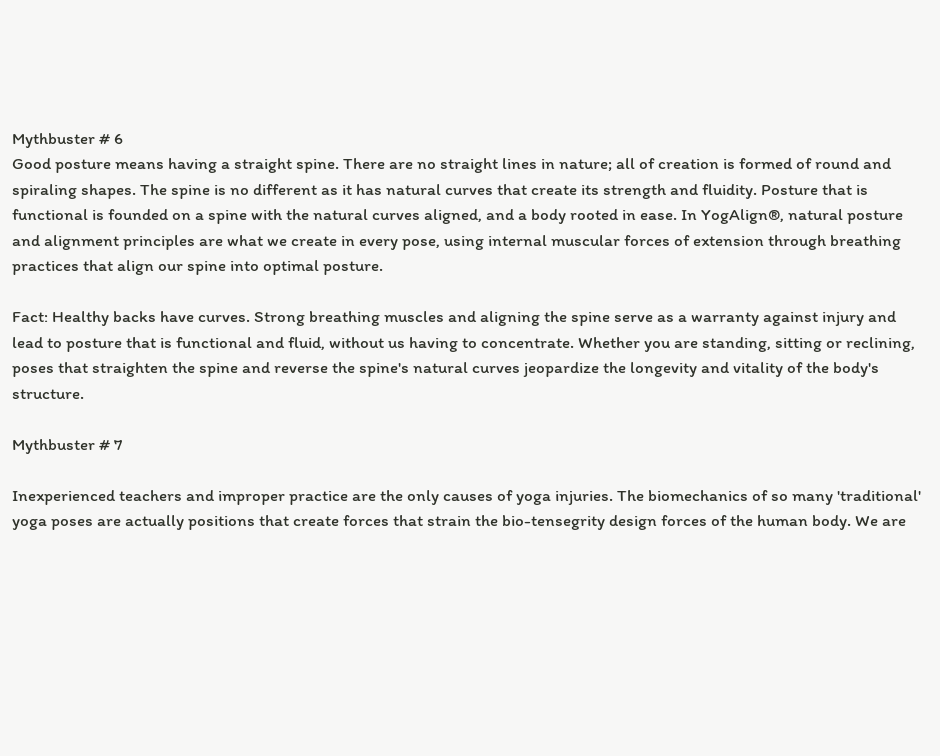Mythbuster # 6
Good posture means having a straight spine. There are no straight lines in nature; all of creation is formed of round and spiraling shapes. The spine is no different as it has natural curves that create its strength and fluidity. Posture that is functional is founded on a spine with the natural curves aligned, and a body rooted in ease. In YogAlign®, natural posture and alignment principles are what we create in every pose, using internal muscular forces of extension through breathing practices that align our spine into optimal posture.

Fact: Healthy backs have curves. Strong breathing muscles and aligning the spine serve as a warranty against injury and lead to posture that is functional and fluid, without us having to concentrate. Whether you are standing, sitting or reclining, poses that straighten the spine and reverse the spine's natural curves jeopardize the longevity and vitality of the body's structure.

Mythbuster # 7

Inexperienced teachers and improper practice are the only causes of yoga injuries. The biomechanics of so many 'traditional' yoga poses are actually positions that create forces that strain the bio-tensegrity design forces of the human body. We are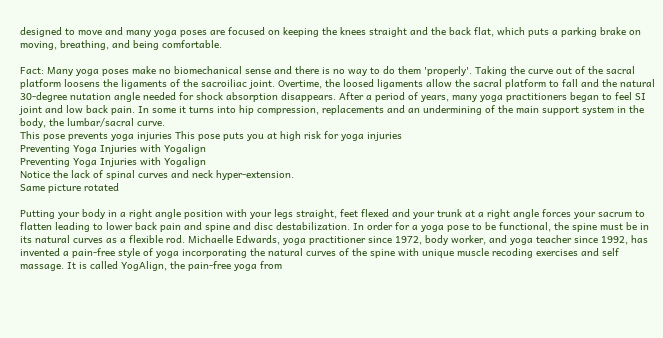designed to move and many yoga poses are focused on keeping the knees straight and the back flat, which puts a parking brake on moving, breathing, and being comfortable.

Fact: Many yoga poses make no biomechanical sense and there is no way to do them 'properly'. Taking the curve out of the sacral platform loosens the ligaments of the sacroiliac joint. Overtime, the loosed ligaments allow the sacral platform to fall and the natural 30-degree nutation angle needed for shock absorption disappears. After a period of years, many yoga practitioners began to feel SI joint and low back pain. In some it turns into hip compression, replacements and an undermining of the main support system in the body, the lumbar/sacral curve.
This pose prevents yoga injuries This pose puts you at high risk for yoga injuries
Preventing Yoga Injuries with Yogalign
Preventing Yoga Injuries with Yogalign
Notice the lack of spinal curves and neck hyper-extension.
Same picture rotated

Putting your body in a right angle position with your legs straight, feet flexed and your trunk at a right angle forces your sacrum to flatten leading to lower back pain and spine and disc destabilization. In order for a yoga pose to be functional, the spine must be in its natural curves as a flexible rod. Michaelle Edwards, yoga practitioner since 1972, body worker, and yoga teacher since 1992, has invented a pain-free style of yoga incorporating the natural curves of the spine with unique muscle recoding exercises and self massage. It is called YogAlign, the pain-free yoga from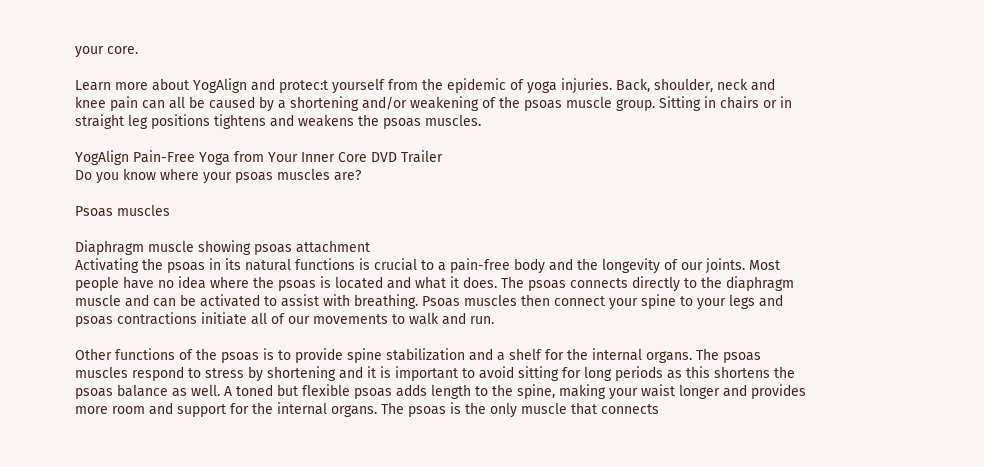your core.

Learn more about YogAlign and protec:t yourself from the epidemic of yoga injuries. Back, shoulder, neck and knee pain can all be caused by a shortening and/or weakening of the psoas muscle group. Sitting in chairs or in straight leg positions tightens and weakens the psoas muscles.

YogAlign Pain-Free Yoga from Your Inner Core DVD Trailer
Do you know where your psoas muscles are?

Psoas muscles

Diaphragm muscle showing psoas attachment
Activating the psoas in its natural functions is crucial to a pain-free body and the longevity of our joints. Most people have no idea where the psoas is located and what it does. The psoas connects directly to the diaphragm muscle and can be activated to assist with breathing. Psoas muscles then connect your spine to your legs and psoas contractions initiate all of our movements to walk and run.

Other functions of the psoas is to provide spine stabilization and a shelf for the internal organs. The psoas muscles respond to stress by shortening and it is important to avoid sitting for long periods as this shortens the psoas balance as well. A toned but flexible psoas adds length to the spine, making your waist longer and provides more room and support for the internal organs. The psoas is the only muscle that connects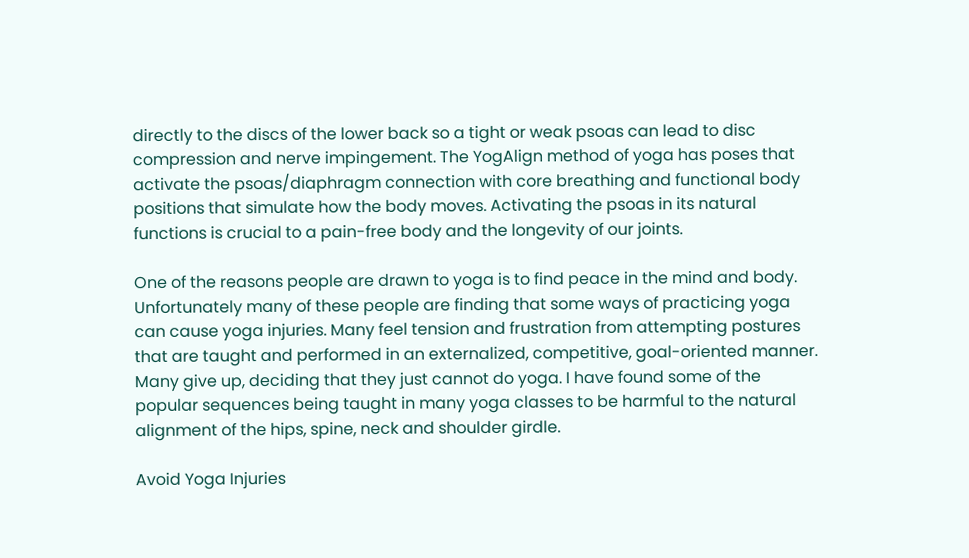directly to the discs of the lower back so a tight or weak psoas can lead to disc compression and nerve impingement. The YogAlign method of yoga has poses that activate the psoas/diaphragm connection with core breathing and functional body positions that simulate how the body moves. Activating the psoas in its natural functions is crucial to a pain-free body and the longevity of our joints.

One of the reasons people are drawn to yoga is to find peace in the mind and body. Unfortunately many of these people are finding that some ways of practicing yoga can cause yoga injuries. Many feel tension and frustration from attempting postures that are taught and performed in an externalized, competitive, goal-oriented manner. Many give up, deciding that they just cannot do yoga. I have found some of the popular sequences being taught in many yoga classes to be harmful to the natural alignment of the hips, spine, neck and shoulder girdle.

Avoid Yoga Injuries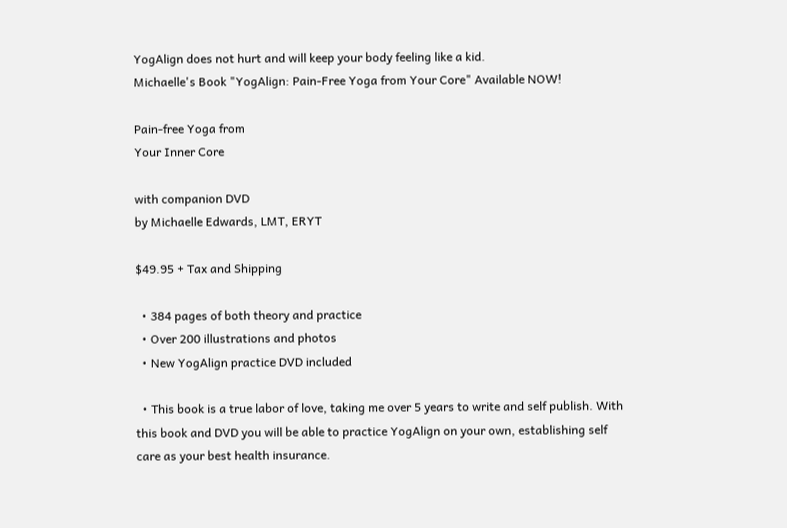YogAlign does not hurt and will keep your body feeling like a kid.
Michaelle's Book "YogAlign: Pain-Free Yoga from Your Core" Available NOW!

Pain-free Yoga from
Your Inner Core

with companion DVD
by Michaelle Edwards, LMT, ERYT

$49.95 + Tax and Shipping

  • 384 pages of both theory and practice
  • Over 200 illustrations and photos
  • New YogAlign practice DVD included

  • This book is a true labor of love, taking me over 5 years to write and self publish. With this book and DVD you will be able to practice YogAlign on your own, establishing self care as your best health insurance.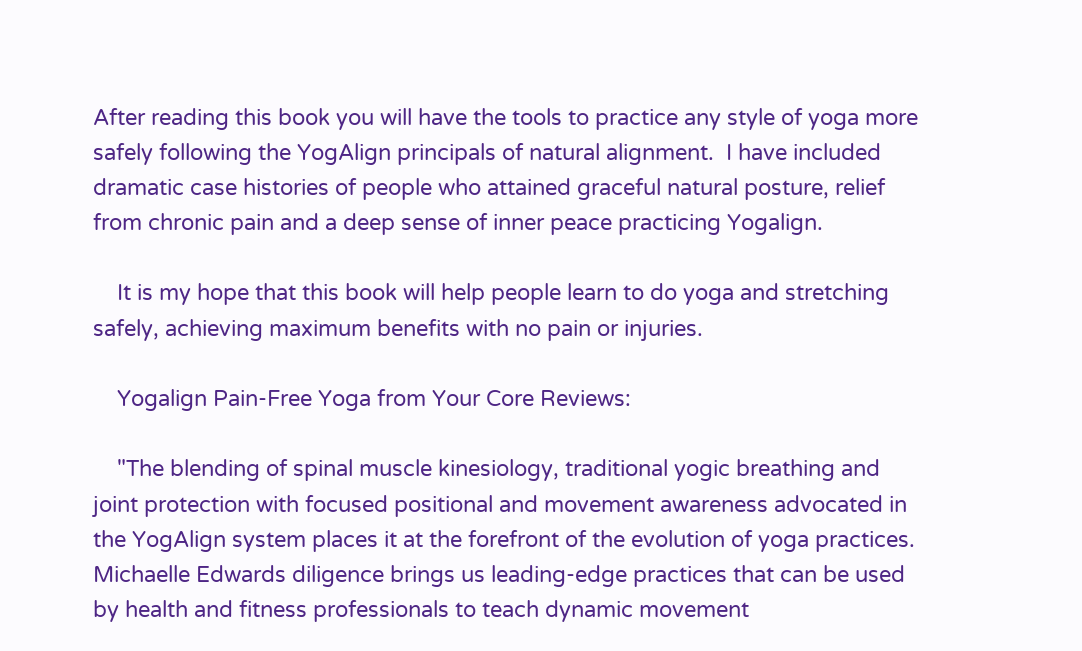After reading this book you will have the tools to practice any style of yoga more safely following the YogAlign principals of natural alignment.  I have included dramatic case histories of people who attained graceful natural posture, relief from chronic pain and a deep sense of inner peace practicing Yogalign.

    It is my hope that this book will help people learn to do yoga and stretching safely, achieving maximum benefits with no pain or injuries.

    Yogalign Pain-Free Yoga from Your Core Reviews:

    "The blending of spinal muscle kinesiology, traditional yogic breathing and joint protection with focused positional and movement awareness advocated in the YogAlign system places it at the forefront of the evolution of yoga practices. Michaelle Edwards diligence brings us leading-edge practices that can be used by health and fitness professionals to teach dynamic movement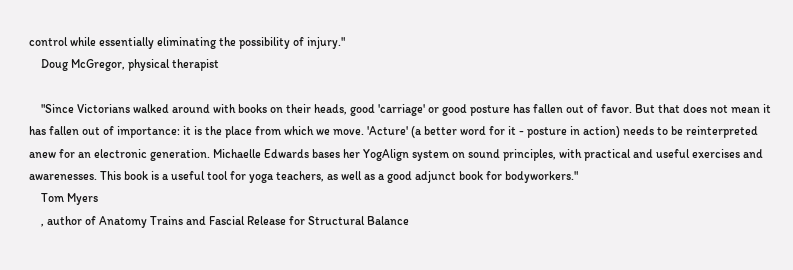control while essentially eliminating the possibility of injury."
    Doug McGregor, physical therapist

    "Since Victorians walked around with books on their heads, good 'carriage' or good posture has fallen out of favor. But that does not mean it has fallen out of importance: it is the place from which we move. 'Acture' (a better word for it - posture in action) needs to be reinterpreted anew for an electronic generation. Michaelle Edwards bases her YogAlign system on sound principles, with practical and useful exercises and awarenesses. This book is a useful tool for yoga teachers, as well as a good adjunct book for bodyworkers."
    Tom Myers
    , author of Anatomy Trains and Fascial Release for Structural Balance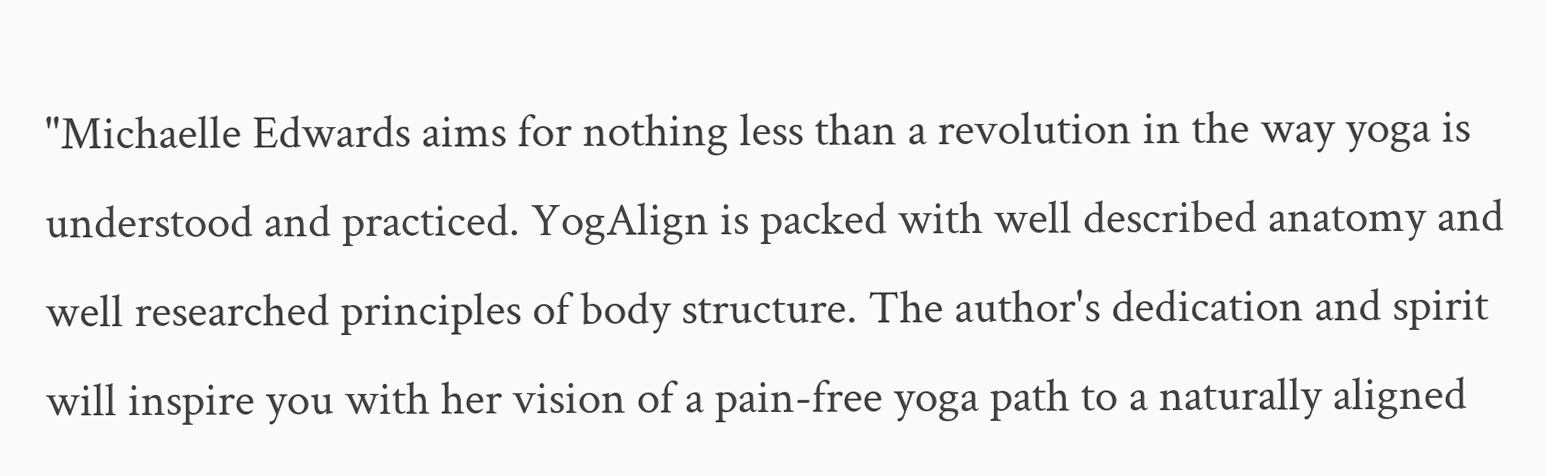"Michaelle Edwards aims for nothing less than a revolution in the way yoga is understood and practiced. YogAlign is packed with well described anatomy and well researched principles of body structure. The author's dedication and spirit will inspire you with her vision of a pain-free yoga path to a naturally aligned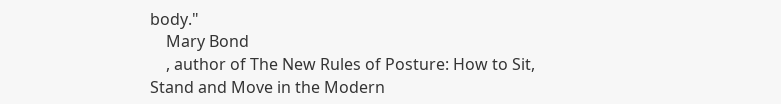body."
    Mary Bond
    , author of The New Rules of Posture: How to Sit, Stand and Move in the Modern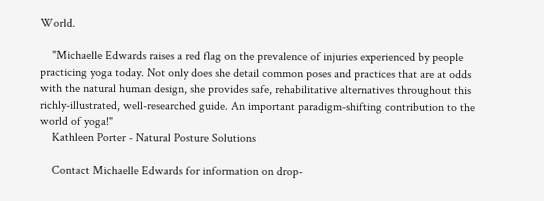World.

    "Michaelle Edwards raises a red flag on the prevalence of injuries experienced by people practicing yoga today. Not only does she detail common poses and practices that are at odds with the natural human design, she provides safe, rehabilitative alternatives throughout this richly-illustrated, well-researched guide. An important paradigm-shifting contribution to the world of yoga!"
    Kathleen Porter - Natural Posture Solutions

    Contact Michaelle Edwards for information on drop-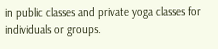in public classes and private yoga classes for individuals or groups.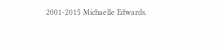2001-2015 Michaelle Edwards.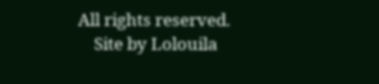All rights reserved.
    Site by Lolouila